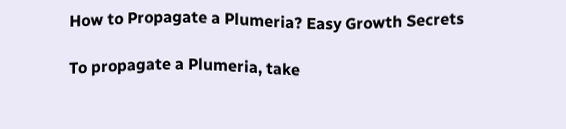How to Propagate a Plumeria? Easy Growth Secrets

To propagate a Plumeria, take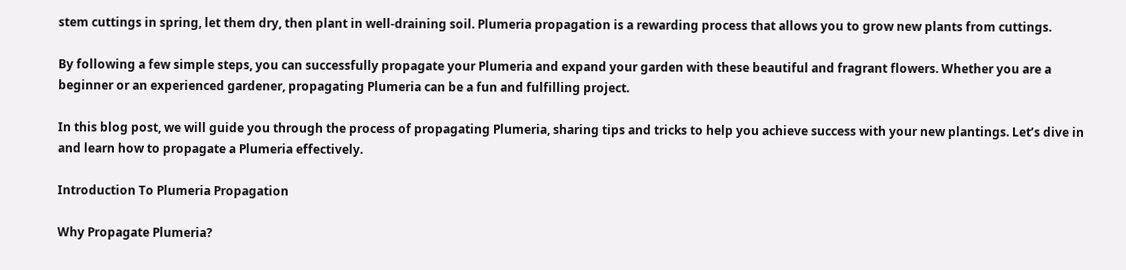stem cuttings in spring, let them dry, then plant in well-draining soil. Plumeria propagation is a rewarding process that allows you to grow new plants from cuttings.

By following a few simple steps, you can successfully propagate your Plumeria and expand your garden with these beautiful and fragrant flowers. Whether you are a beginner or an experienced gardener, propagating Plumeria can be a fun and fulfilling project.

In this blog post, we will guide you through the process of propagating Plumeria, sharing tips and tricks to help you achieve success with your new plantings. Let’s dive in and learn how to propagate a Plumeria effectively.

Introduction To Plumeria Propagation

Why Propagate Plumeria?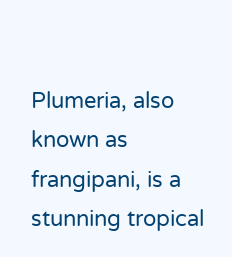Plumeria, also known as frangipani, is a stunning tropical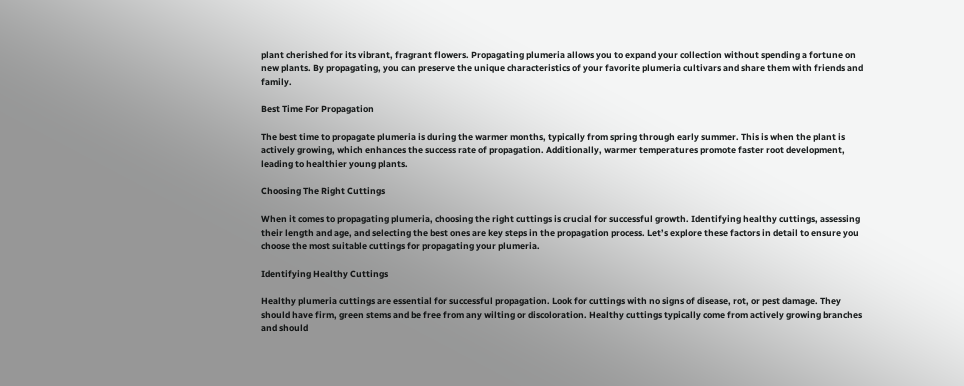plant cherished for its vibrant, fragrant flowers. Propagating plumeria allows you to expand your collection without spending a fortune on new plants. By propagating, you can preserve the unique characteristics of your favorite plumeria cultivars and share them with friends and family.

Best Time For Propagation

The best time to propagate plumeria is during the warmer months, typically from spring through early summer. This is when the plant is actively growing, which enhances the success rate of propagation. Additionally, warmer temperatures promote faster root development, leading to healthier young plants.

Choosing The Right Cuttings

When it comes to propagating plumeria, choosing the right cuttings is crucial for successful growth. Identifying healthy cuttings, assessing their length and age, and selecting the best ones are key steps in the propagation process. Let’s explore these factors in detail to ensure you choose the most suitable cuttings for propagating your plumeria.

Identifying Healthy Cuttings

Healthy plumeria cuttings are essential for successful propagation. Look for cuttings with no signs of disease, rot, or pest damage. They should have firm, green stems and be free from any wilting or discoloration. Healthy cuttings typically come from actively growing branches and should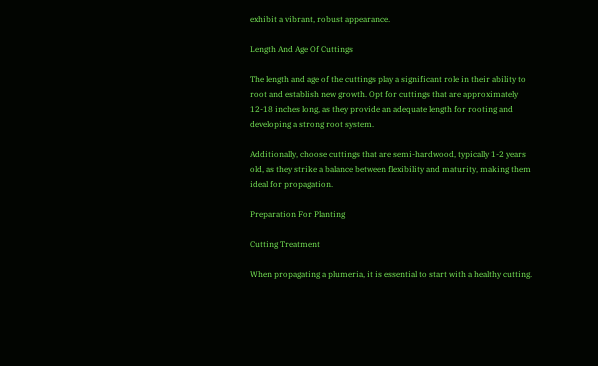exhibit a vibrant, robust appearance.

Length And Age Of Cuttings

The length and age of the cuttings play a significant role in their ability to root and establish new growth. Opt for cuttings that are approximately 12-18 inches long, as they provide an adequate length for rooting and developing a strong root system.

Additionally, choose cuttings that are semi-hardwood, typically 1-2 years old, as they strike a balance between flexibility and maturity, making them ideal for propagation.

Preparation For Planting

Cutting Treatment

When propagating a plumeria, it is essential to start with a healthy cutting.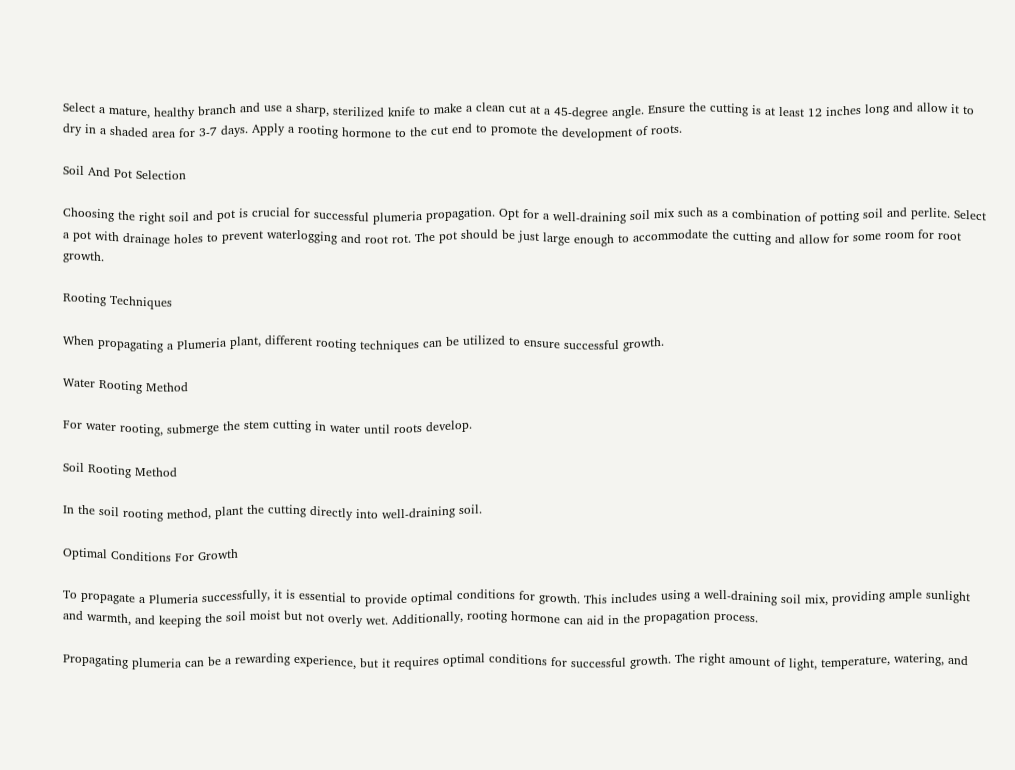Select a mature, healthy branch and use a sharp, sterilized knife to make a clean cut at a 45-degree angle. Ensure the cutting is at least 12 inches long and allow it to dry in a shaded area for 3-7 days. Apply a rooting hormone to the cut end to promote the development of roots.

Soil And Pot Selection

Choosing the right soil and pot is crucial for successful plumeria propagation. Opt for a well-draining soil mix such as a combination of potting soil and perlite. Select a pot with drainage holes to prevent waterlogging and root rot. The pot should be just large enough to accommodate the cutting and allow for some room for root growth.

Rooting Techniques

When propagating a Plumeria plant, different rooting techniques can be utilized to ensure successful growth.

Water Rooting Method

For water rooting, submerge the stem cutting in water until roots develop.

Soil Rooting Method

In the soil rooting method, plant the cutting directly into well-draining soil.

Optimal Conditions For Growth

To propagate a Plumeria successfully, it is essential to provide optimal conditions for growth. This includes using a well-draining soil mix, providing ample sunlight and warmth, and keeping the soil moist but not overly wet. Additionally, rooting hormone can aid in the propagation process.

Propagating plumeria can be a rewarding experience, but it requires optimal conditions for successful growth. The right amount of light, temperature, watering, and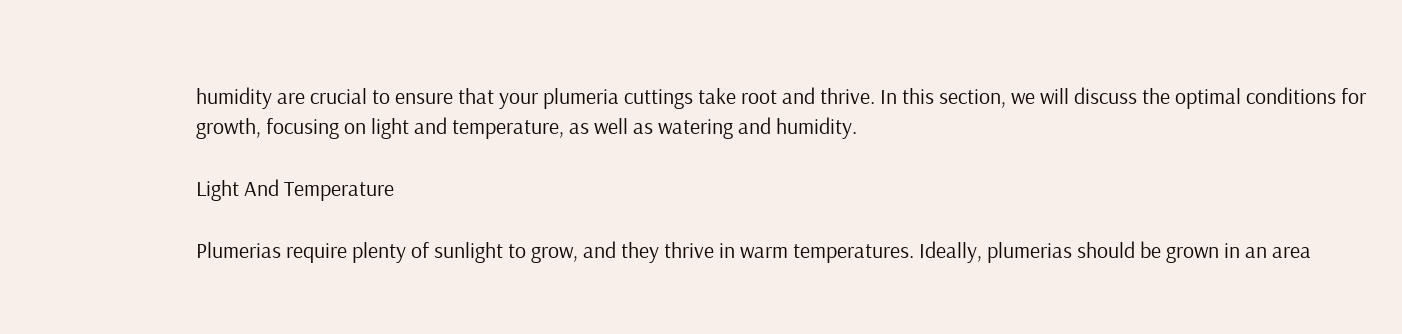humidity are crucial to ensure that your plumeria cuttings take root and thrive. In this section, we will discuss the optimal conditions for growth, focusing on light and temperature, as well as watering and humidity.

Light And Temperature

Plumerias require plenty of sunlight to grow, and they thrive in warm temperatures. Ideally, plumerias should be grown in an area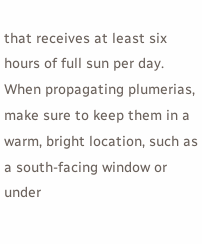that receives at least six hours of full sun per day. When propagating plumerias, make sure to keep them in a warm, bright location, such as a south-facing window or under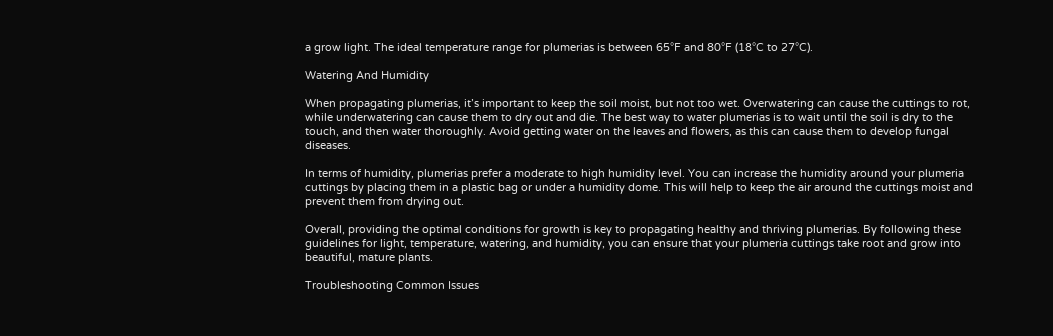a grow light. The ideal temperature range for plumerias is between 65°F and 80°F (18°C to 27°C).

Watering And Humidity

When propagating plumerias, it’s important to keep the soil moist, but not too wet. Overwatering can cause the cuttings to rot, while underwatering can cause them to dry out and die. The best way to water plumerias is to wait until the soil is dry to the touch, and then water thoroughly. Avoid getting water on the leaves and flowers, as this can cause them to develop fungal diseases.

In terms of humidity, plumerias prefer a moderate to high humidity level. You can increase the humidity around your plumeria cuttings by placing them in a plastic bag or under a humidity dome. This will help to keep the air around the cuttings moist and prevent them from drying out.

Overall, providing the optimal conditions for growth is key to propagating healthy and thriving plumerias. By following these guidelines for light, temperature, watering, and humidity, you can ensure that your plumeria cuttings take root and grow into beautiful, mature plants.

Troubleshooting Common Issues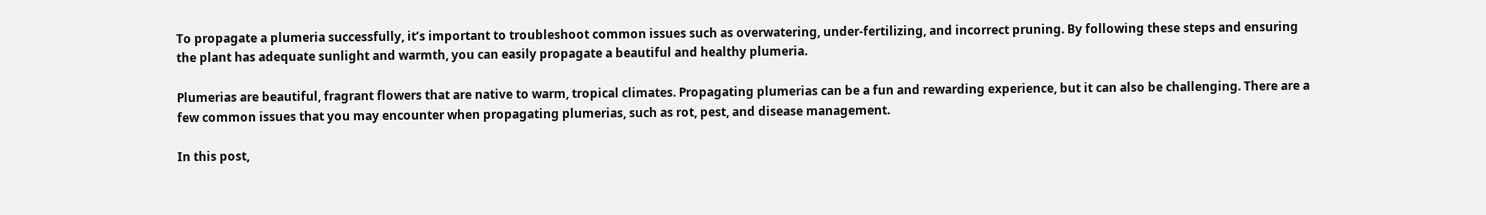To propagate a plumeria successfully, it’s important to troubleshoot common issues such as overwatering, under-fertilizing, and incorrect pruning. By following these steps and ensuring the plant has adequate sunlight and warmth, you can easily propagate a beautiful and healthy plumeria.

Plumerias are beautiful, fragrant flowers that are native to warm, tropical climates. Propagating plumerias can be a fun and rewarding experience, but it can also be challenging. There are a few common issues that you may encounter when propagating plumerias, such as rot, pest, and disease management.

In this post,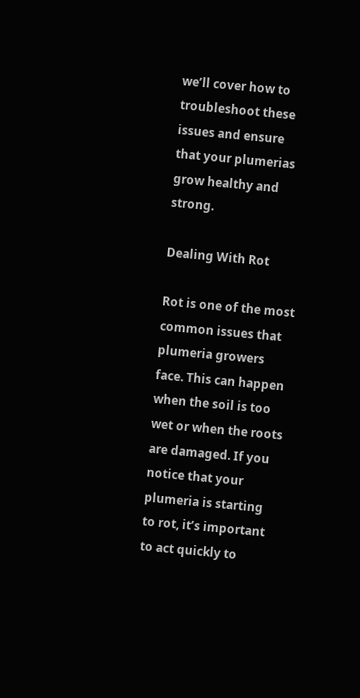we’ll cover how to troubleshoot these issues and ensure that your plumerias grow healthy and strong.

Dealing With Rot

Rot is one of the most common issues that plumeria growers face. This can happen when the soil is too wet or when the roots are damaged. If you notice that your plumeria is starting to rot, it’s important to act quickly to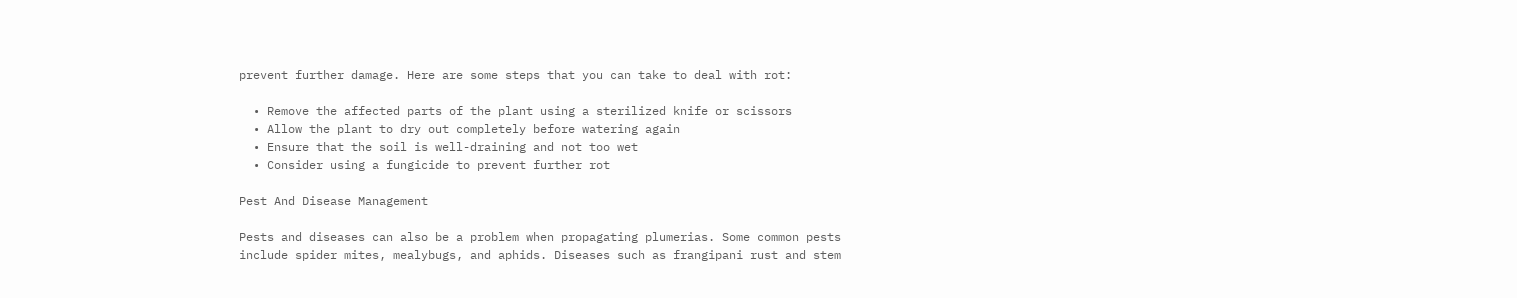prevent further damage. Here are some steps that you can take to deal with rot:

  • Remove the affected parts of the plant using a sterilized knife or scissors
  • Allow the plant to dry out completely before watering again
  • Ensure that the soil is well-draining and not too wet
  • Consider using a fungicide to prevent further rot

Pest And Disease Management

Pests and diseases can also be a problem when propagating plumerias. Some common pests include spider mites, mealybugs, and aphids. Diseases such as frangipani rust and stem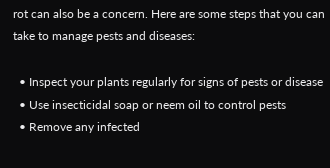rot can also be a concern. Here are some steps that you can take to manage pests and diseases:

  • Inspect your plants regularly for signs of pests or disease
  • Use insecticidal soap or neem oil to control pests
  • Remove any infected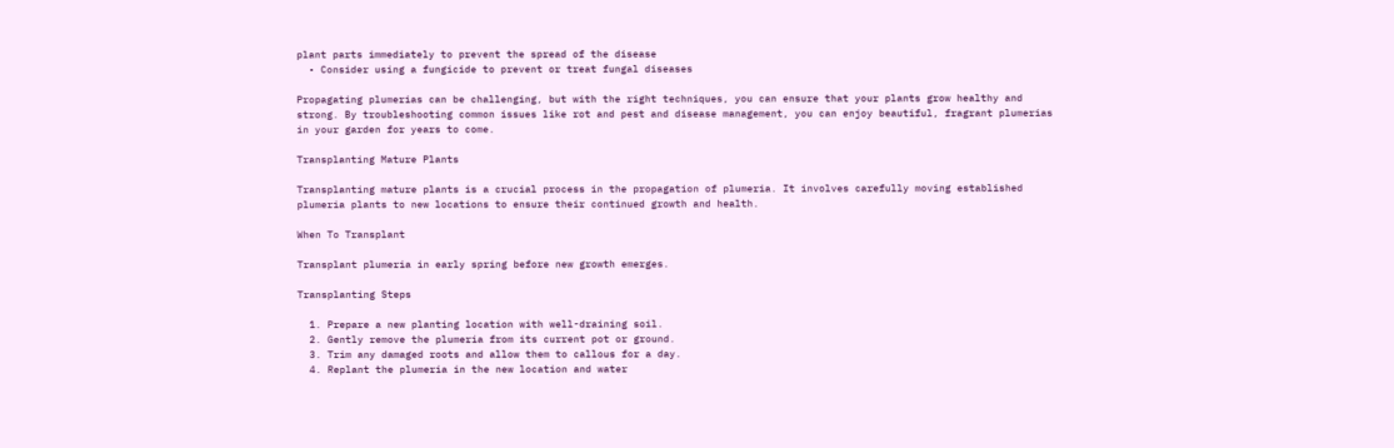plant parts immediately to prevent the spread of the disease
  • Consider using a fungicide to prevent or treat fungal diseases

Propagating plumerias can be challenging, but with the right techniques, you can ensure that your plants grow healthy and strong. By troubleshooting common issues like rot and pest and disease management, you can enjoy beautiful, fragrant plumerias in your garden for years to come.

Transplanting Mature Plants

Transplanting mature plants is a crucial process in the propagation of plumeria. It involves carefully moving established plumeria plants to new locations to ensure their continued growth and health.

When To Transplant

Transplant plumeria in early spring before new growth emerges.

Transplanting Steps

  1. Prepare a new planting location with well-draining soil.
  2. Gently remove the plumeria from its current pot or ground.
  3. Trim any damaged roots and allow them to callous for a day.
  4. Replant the plumeria in the new location and water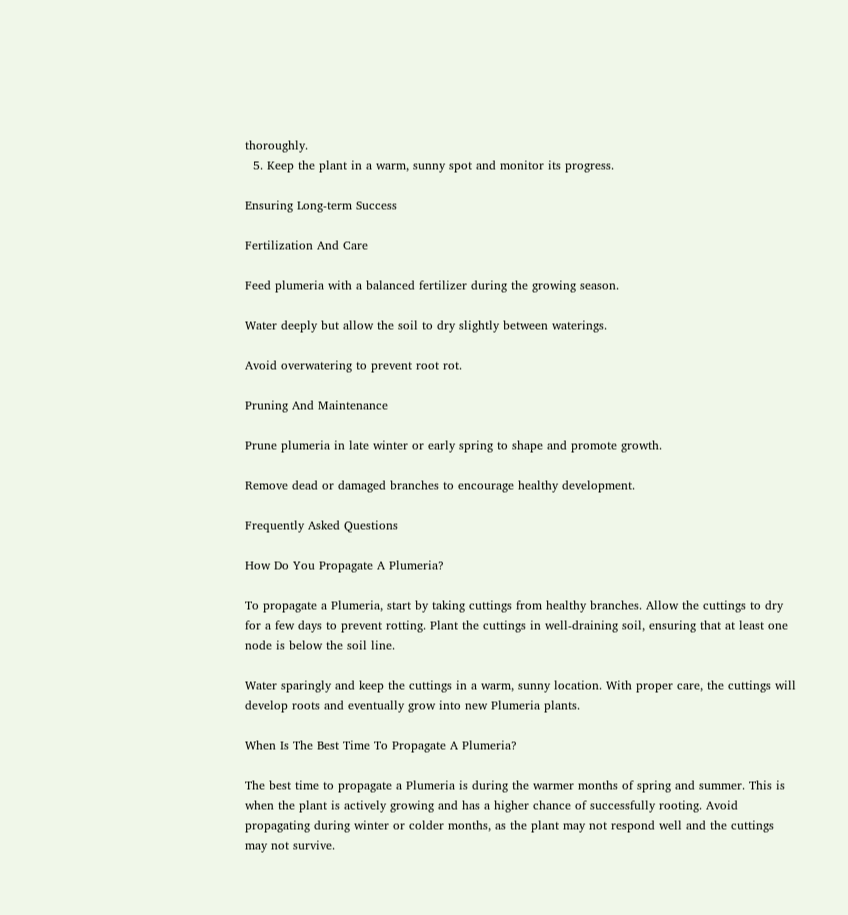thoroughly.
  5. Keep the plant in a warm, sunny spot and monitor its progress.

Ensuring Long-term Success

Fertilization And Care

Feed plumeria with a balanced fertilizer during the growing season.

Water deeply but allow the soil to dry slightly between waterings.

Avoid overwatering to prevent root rot.

Pruning And Maintenance

Prune plumeria in late winter or early spring to shape and promote growth.

Remove dead or damaged branches to encourage healthy development.

Frequently Asked Questions

How Do You Propagate A Plumeria?

To propagate a Plumeria, start by taking cuttings from healthy branches. Allow the cuttings to dry for a few days to prevent rotting. Plant the cuttings in well-draining soil, ensuring that at least one node is below the soil line.

Water sparingly and keep the cuttings in a warm, sunny location. With proper care, the cuttings will develop roots and eventually grow into new Plumeria plants.

When Is The Best Time To Propagate A Plumeria?

The best time to propagate a Plumeria is during the warmer months of spring and summer. This is when the plant is actively growing and has a higher chance of successfully rooting. Avoid propagating during winter or colder months, as the plant may not respond well and the cuttings may not survive.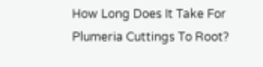How Long Does It Take For Plumeria Cuttings To Root?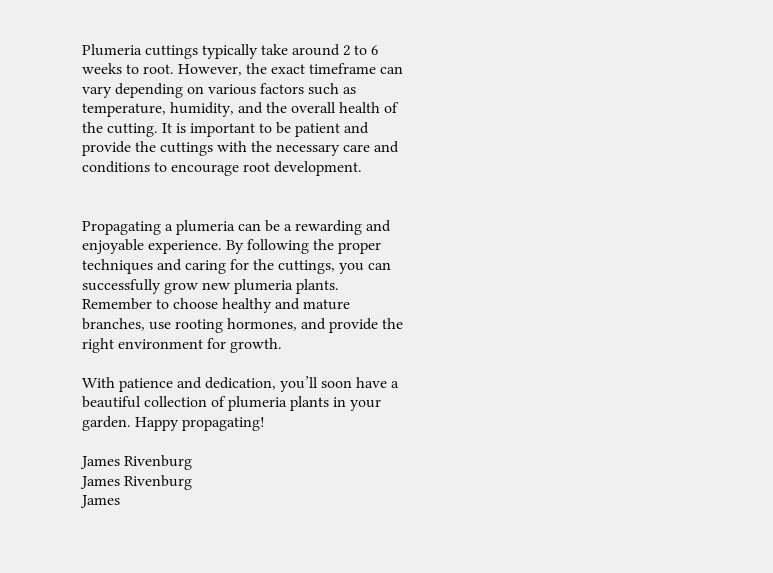Plumeria cuttings typically take around 2 to 6 weeks to root. However, the exact timeframe can vary depending on various factors such as temperature, humidity, and the overall health of the cutting. It is important to be patient and provide the cuttings with the necessary care and conditions to encourage root development.


Propagating a plumeria can be a rewarding and enjoyable experience. By following the proper techniques and caring for the cuttings, you can successfully grow new plumeria plants. Remember to choose healthy and mature branches, use rooting hormones, and provide the right environment for growth.

With patience and dedication, you’ll soon have a beautiful collection of plumeria plants in your garden. Happy propagating!

James Rivenburg
James Rivenburg
James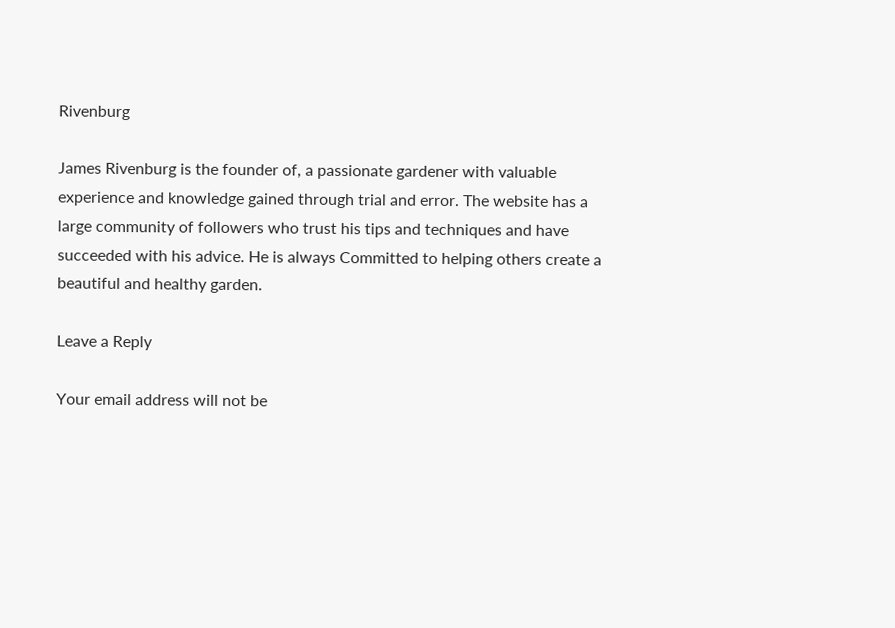Rivenburg

James Rivenburg is the founder of, a passionate gardener with valuable experience and knowledge gained through trial and error. The website has a large community of followers who trust his tips and techniques and have succeeded with his advice. He is always Committed to helping others create a beautiful and healthy garden.

Leave a Reply

Your email address will not be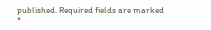published. Required fields are marked *